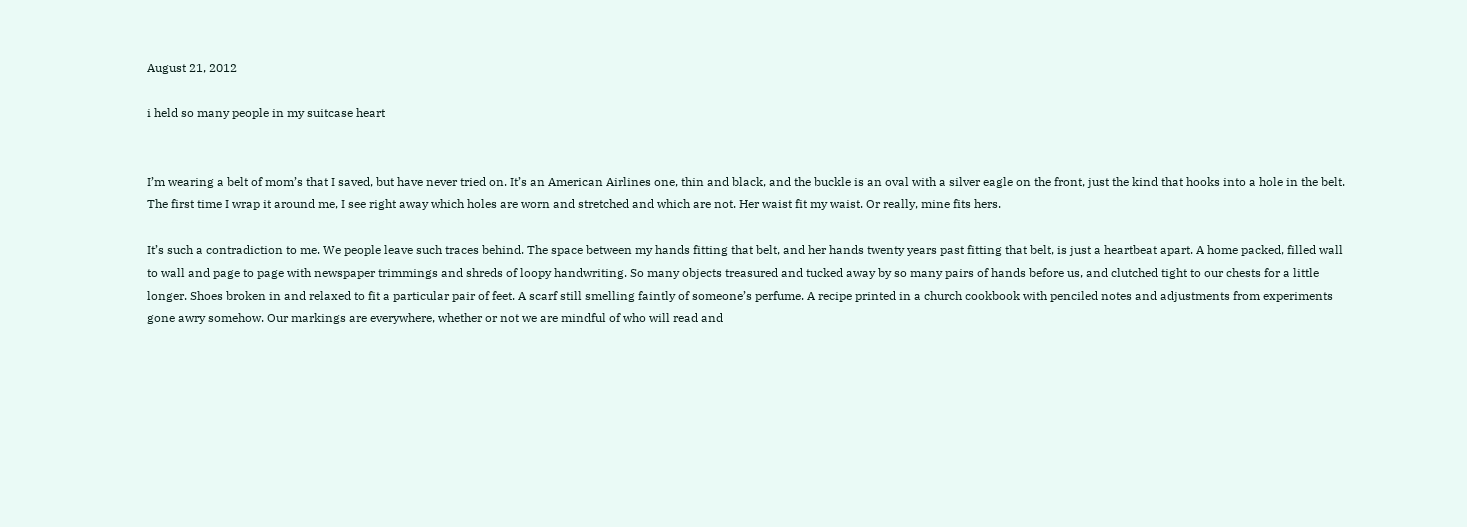August 21, 2012

i held so many people in my suitcase heart


I’m wearing a belt of mom’s that I saved, but have never tried on. It’s an American Airlines one, thin and black, and the buckle is an oval with a silver eagle on the front, just the kind that hooks into a hole in the belt. The first time I wrap it around me, I see right away which holes are worn and stretched and which are not. Her waist fit my waist. Or really, mine fits hers.

It’s such a contradiction to me. We people leave such traces behind. The space between my hands fitting that belt, and her hands twenty years past fitting that belt, is just a heartbeat apart. A home packed, filled wall to wall and page to page with newspaper trimmings and shreds of loopy handwriting. So many objects treasured and tucked away by so many pairs of hands before us, and clutched tight to our chests for a little longer. Shoes broken in and relaxed to fit a particular pair of feet. A scarf still smelling faintly of someone’s perfume. A recipe printed in a church cookbook with penciled notes and adjustments from experiments gone awry somehow. Our markings are everywhere, whether or not we are mindful of who will read and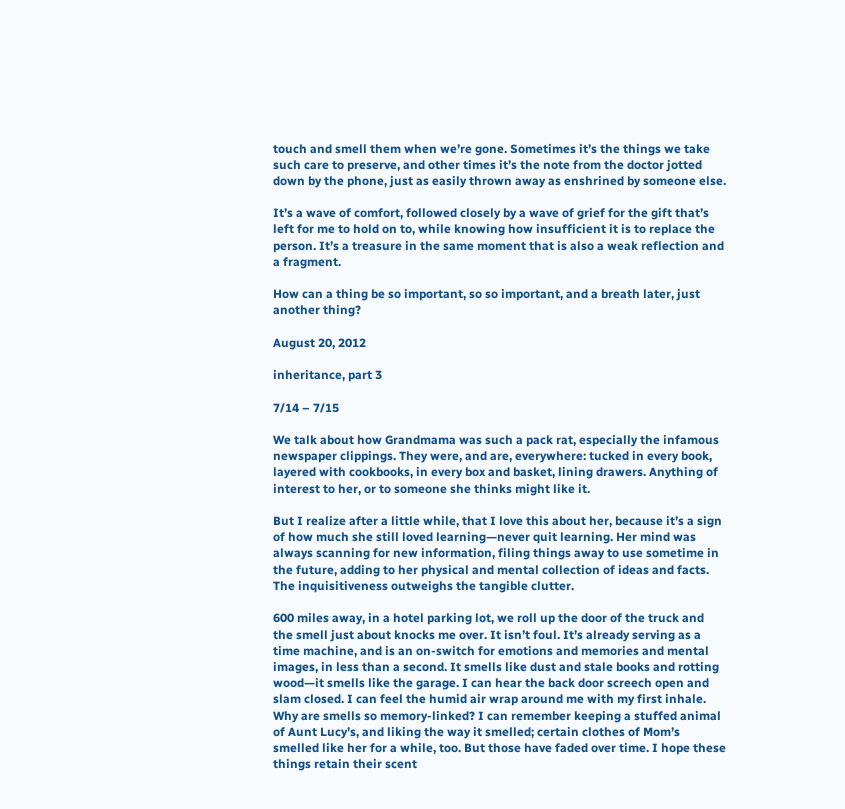touch and smell them when we’re gone. Sometimes it’s the things we take such care to preserve, and other times it’s the note from the doctor jotted down by the phone, just as easily thrown away as enshrined by someone else.

It’s a wave of comfort, followed closely by a wave of grief for the gift that’s left for me to hold on to, while knowing how insufficient it is to replace the person. It’s a treasure in the same moment that is also a weak reflection and a fragment.

How can a thing be so important, so so important, and a breath later, just another thing?

August 20, 2012

inheritance, part 3

7/14 – 7/15

We talk about how Grandmama was such a pack rat, especially the infamous newspaper clippings. They were, and are, everywhere: tucked in every book, layered with cookbooks, in every box and basket, lining drawers. Anything of interest to her, or to someone she thinks might like it.

But I realize after a little while, that I love this about her, because it’s a sign of how much she still loved learning—never quit learning. Her mind was always scanning for new information, filing things away to use sometime in the future, adding to her physical and mental collection of ideas and facts. The inquisitiveness outweighs the tangible clutter.

600 miles away, in a hotel parking lot, we roll up the door of the truck and the smell just about knocks me over. It isn’t foul. It’s already serving as a time machine, and is an on-switch for emotions and memories and mental images, in less than a second. It smells like dust and stale books and rotting wood—it smells like the garage. I can hear the back door screech open and slam closed. I can feel the humid air wrap around me with my first inhale. Why are smells so memory-linked? I can remember keeping a stuffed animal of Aunt Lucy’s, and liking the way it smelled; certain clothes of Mom’s smelled like her for a while, too. But those have faded over time. I hope these things retain their scent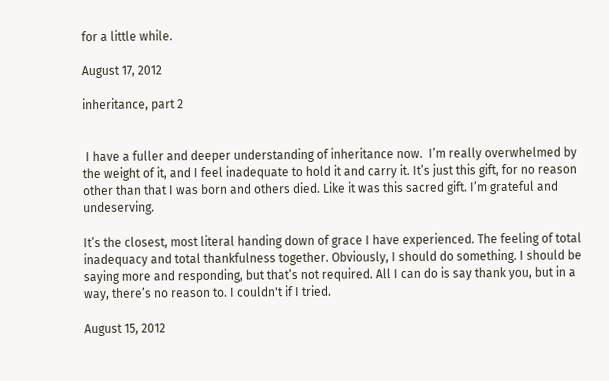for a little while.

August 17, 2012

inheritance, part 2


 I have a fuller and deeper understanding of inheritance now.  I’m really overwhelmed by the weight of it, and I feel inadequate to hold it and carry it. It’s just this gift, for no reason other than that I was born and others died. Like it was this sacred gift. I’m grateful and undeserving.

It’s the closest, most literal handing down of grace I have experienced. The feeling of total inadequacy and total thankfulness together. Obviously, I should do something. I should be saying more and responding, but that’s not required. All I can do is say thank you, but in a way, there’s no reason to. I couldn't if I tried.

August 15, 2012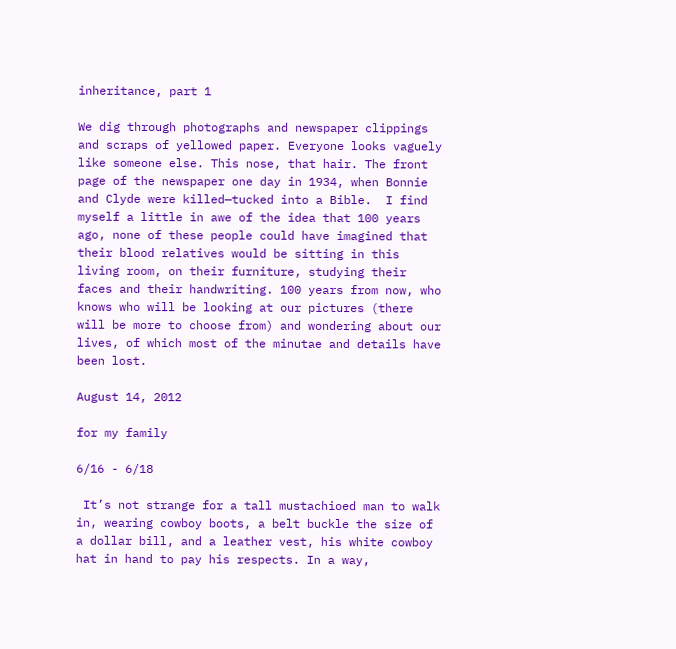inheritance, part 1

We dig through photographs and newspaper clippings and scraps of yellowed paper. Everyone looks vaguely like someone else. This nose, that hair. The front page of the newspaper one day in 1934, when Bonnie and Clyde were killed—tucked into a Bible.  I find myself a little in awe of the idea that 100 years ago, none of these people could have imagined that their blood relatives would be sitting in this living room, on their furniture, studying their faces and their handwriting. 100 years from now, who knows who will be looking at our pictures (there will be more to choose from) and wondering about our lives, of which most of the minutae and details have been lost.

August 14, 2012

for my family

6/16 - 6/18

 It’s not strange for a tall mustachioed man to walk in, wearing cowboy boots, a belt buckle the size of a dollar bill, and a leather vest, his white cowboy hat in hand to pay his respects. In a way,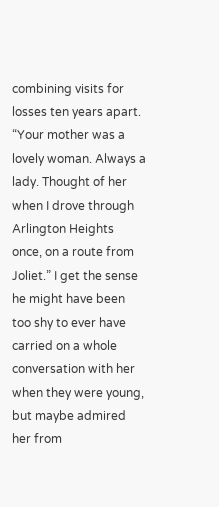combining visits for losses ten years apart. “Your mother was a lovely woman. Always a lady. Thought of her when I drove through Arlington Heights once, on a route from Joliet.” I get the sense he might have been too shy to ever have carried on a whole conversation with her when they were young, but maybe admired her from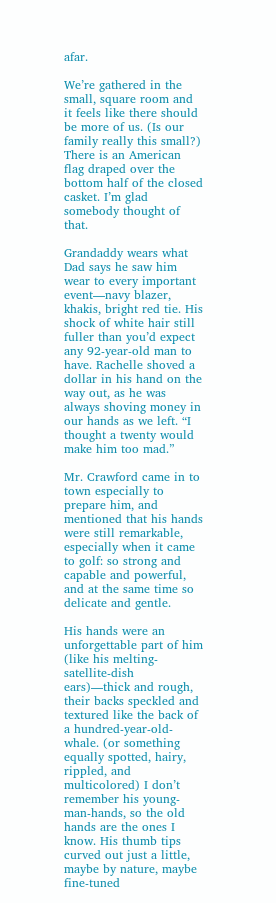afar.

We’re gathered in the small, square room and it feels like there should be more of us. (Is our family really this small?) There is an American flag draped over the bottom half of the closed casket. I’m glad somebody thought of that.

Grandaddy wears what Dad says he saw him wear to every important event—navy blazer, khakis, bright red tie. His shock of white hair still fuller than you’d expect any 92-year-old man to have. Rachelle shoved a dollar in his hand on the way out, as he was always shoving money in our hands as we left. “I thought a twenty would make him too mad.”

Mr. Crawford came in to town especially to prepare him, and mentioned that his hands were still remarkable, especially when it came to golf: so strong and capable and powerful, and at the same time so delicate and gentle.

His hands were an unforgettable part of him (like his melting-satellite-dish ears)—thick and rough, their backs speckled and textured like the back of a hundred-year-old-whale. (or something equally spotted, hairy, rippled, and multicolored) I don’t remember his young-man-hands, so the old hands are the ones I know. His thumb tips curved out just a little, maybe by nature, maybe fine-tuned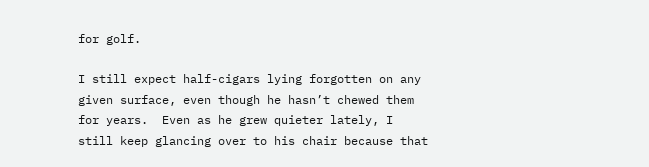for golf.

I still expect half-cigars lying forgotten on any given surface, even though he hasn’t chewed them for years.  Even as he grew quieter lately, I still keep glancing over to his chair because that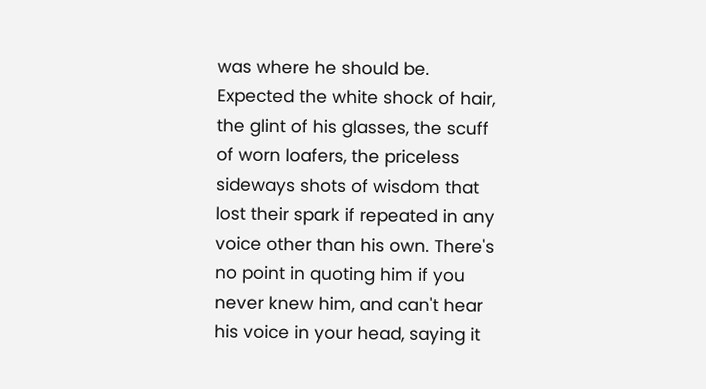was where he should be. Expected the white shock of hair, the glint of his glasses, the scuff of worn loafers, the priceless sideways shots of wisdom that lost their spark if repeated in any voice other than his own. There's no point in quoting him if you never knew him, and can't hear his voice in your head, saying it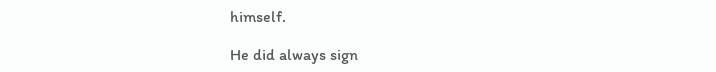himself.

He did always sign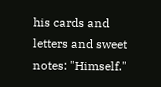his cards and letters and sweet notes: "Himself."